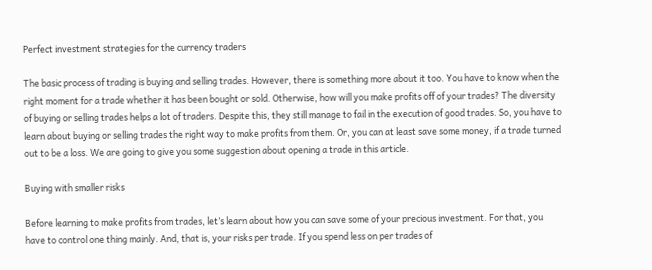Perfect investment strategies for the currency traders

The basic process of trading is buying and selling trades. However, there is something more about it too. You have to know when the right moment for a trade whether it has been bought or sold. Otherwise, how will you make profits off of your trades? The diversity of buying or selling trades helps a lot of traders. Despite this, they still manage to fail in the execution of good trades. So, you have to learn about buying or selling trades the right way to make profits from them. Or, you can at least save some money, if a trade turned out to be a loss. We are going to give you some suggestion about opening a trade in this article.

Buying with smaller risks

Before learning to make profits from trades, let’s learn about how you can save some of your precious investment. For that, you have to control one thing mainly. And, that is, your risks per trade. If you spend less on per trades of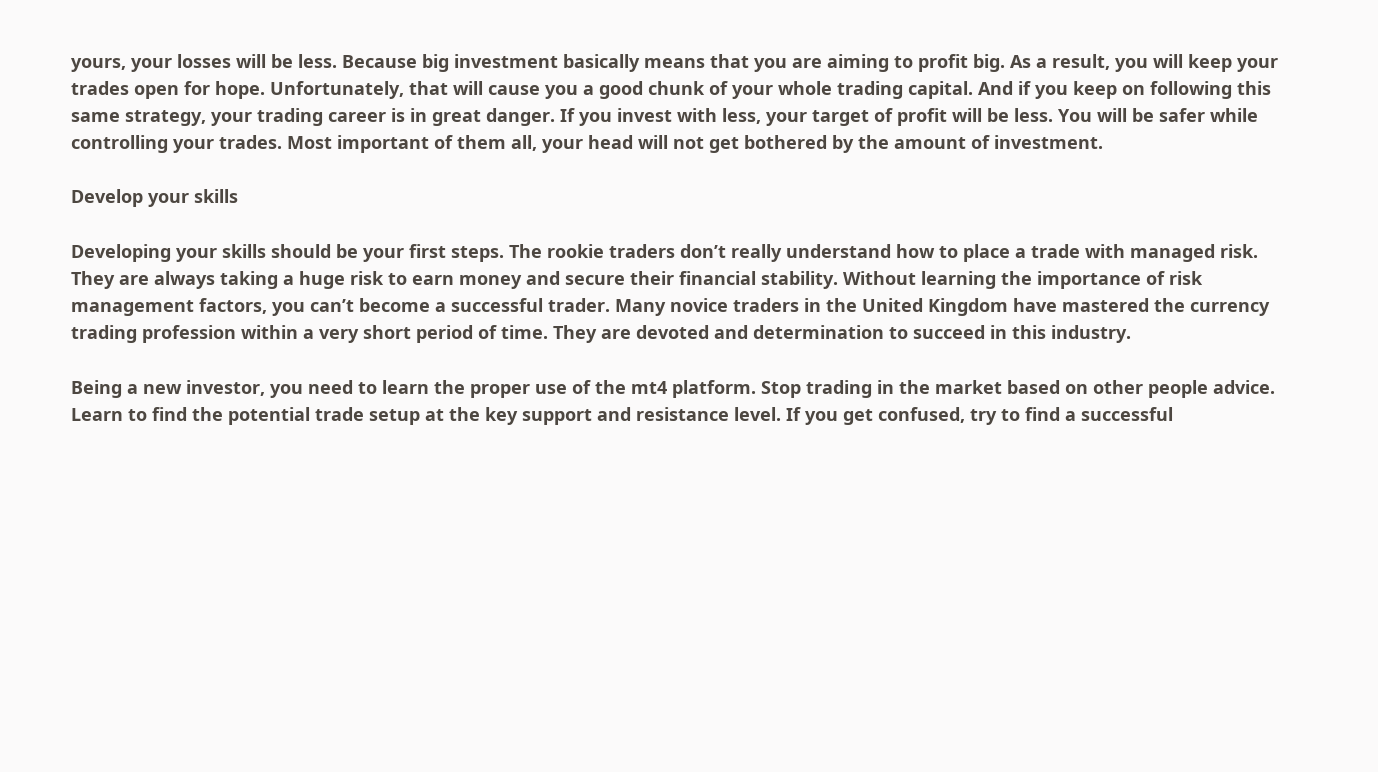yours, your losses will be less. Because big investment basically means that you are aiming to profit big. As a result, you will keep your trades open for hope. Unfortunately, that will cause you a good chunk of your whole trading capital. And if you keep on following this same strategy, your trading career is in great danger. If you invest with less, your target of profit will be less. You will be safer while controlling your trades. Most important of them all, your head will not get bothered by the amount of investment.

Develop your skills

Developing your skills should be your first steps. The rookie traders don’t really understand how to place a trade with managed risk. They are always taking a huge risk to earn money and secure their financial stability. Without learning the importance of risk management factors, you can’t become a successful trader. Many novice traders in the United Kingdom have mastered the currency trading profession within a very short period of time. They are devoted and determination to succeed in this industry.

Being a new investor, you need to learn the proper use of the mt4 platform. Stop trading in the market based on other people advice. Learn to find the potential trade setup at the key support and resistance level. If you get confused, try to find a successful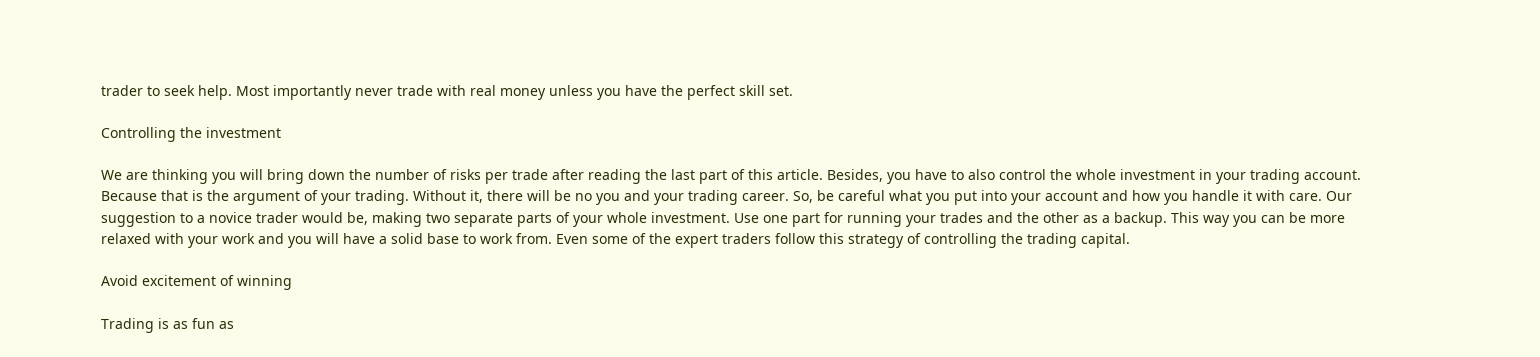trader to seek help. Most importantly never trade with real money unless you have the perfect skill set.

Controlling the investment

We are thinking you will bring down the number of risks per trade after reading the last part of this article. Besides, you have to also control the whole investment in your trading account. Because that is the argument of your trading. Without it, there will be no you and your trading career. So, be careful what you put into your account and how you handle it with care. Our suggestion to a novice trader would be, making two separate parts of your whole investment. Use one part for running your trades and the other as a backup. This way you can be more relaxed with your work and you will have a solid base to work from. Even some of the expert traders follow this strategy of controlling the trading capital.

Avoid excitement of winning

Trading is as fun as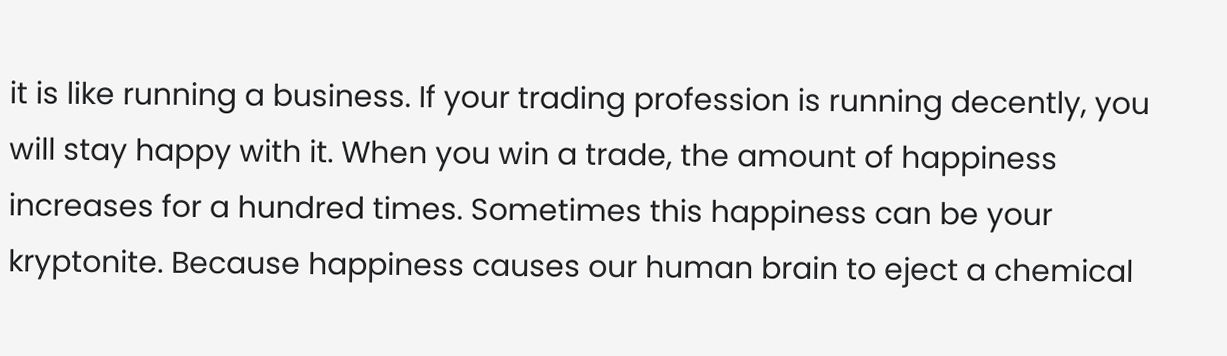it is like running a business. If your trading profession is running decently, you will stay happy with it. When you win a trade, the amount of happiness increases for a hundred times. Sometimes this happiness can be your kryptonite. Because happiness causes our human brain to eject a chemical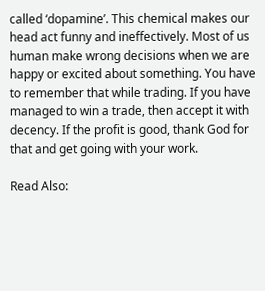called ‘dopamine’. This chemical makes our head act funny and ineffectively. Most of us human make wrong decisions when we are happy or excited about something. You have to remember that while trading. If you have managed to win a trade, then accept it with decency. If the profit is good, thank God for that and get going with your work.

Read Also: